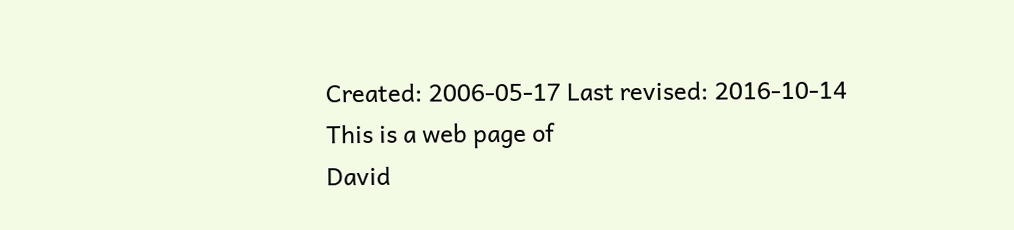Created: 2006-05-17 Last revised: 2016-10-14
This is a web page of
David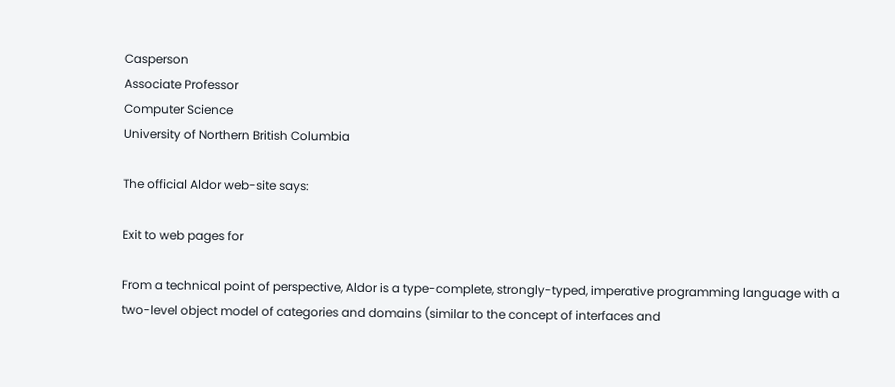Casperson
Associate Professor
Computer Science
University of Northern British Columbia

The official Aldor web-site says:

Exit to web pages for

From a technical point of perspective, Aldor is a type-complete, strongly-typed, imperative programming language with a two-level object model of categories and domains (similar to the concept of interfaces and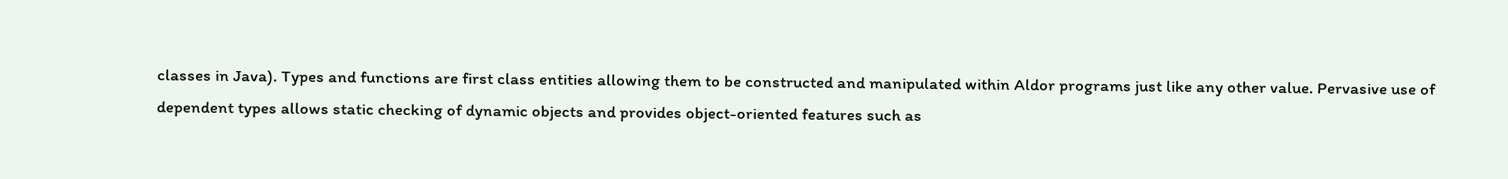classes in Java). Types and functions are first class entities allowing them to be constructed and manipulated within Aldor programs just like any other value. Pervasive use of dependent types allows static checking of dynamic objects and provides object-oriented features such as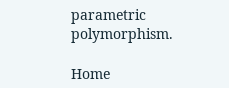parametric polymorphism.

Home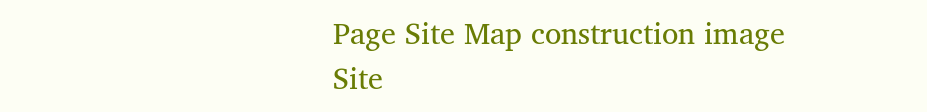Page Site Map construction image
Site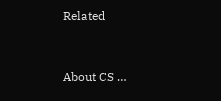Related


About CS …